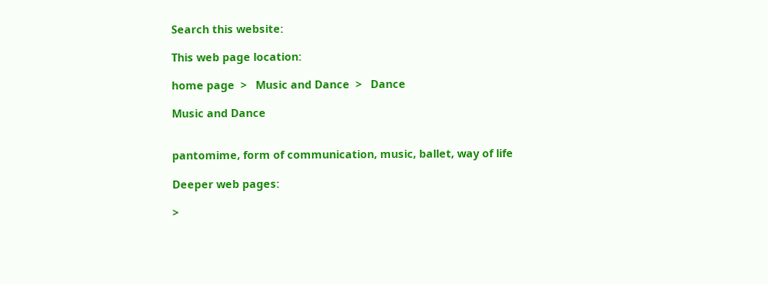Search this website:

This web page location:

home page  >   Music and Dance  >   Dance

Music and Dance


pantomime, form of communication, music, ballet, way of life

Deeper web pages:

>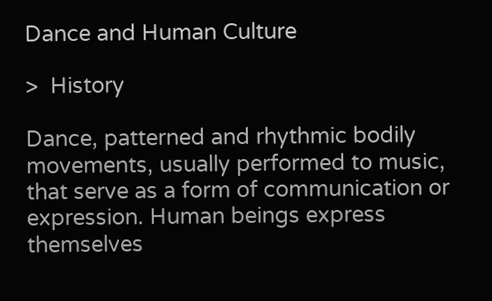Dance and Human Culture

>  History

Dance, patterned and rhythmic bodily movements, usually performed to music, that serve as a form of communication or expression. Human beings express themselves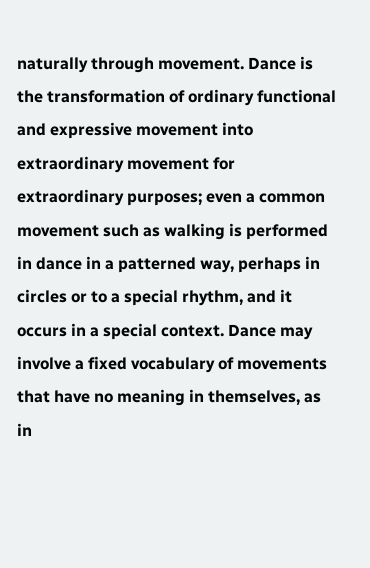naturally through movement. Dance is the transformation of ordinary functional and expressive movement into extraordinary movement for extraordinary purposes; even a common movement such as walking is performed in dance in a patterned way, perhaps in circles or to a special rhythm, and it occurs in a special context. Dance may involve a fixed vocabulary of movements that have no meaning in themselves, as in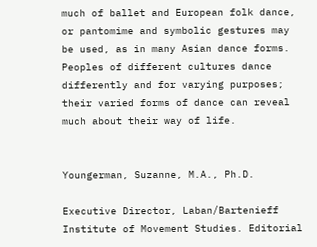much of ballet and European folk dance, or pantomime and symbolic gestures may be used, as in many Asian dance forms. Peoples of different cultures dance differently and for varying purposes; their varied forms of dance can reveal much about their way of life.


Youngerman, Suzanne, M.A., Ph.D.

Executive Director, Laban/Bartenieff Institute of Movement Studies. Editorial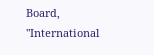Board, "International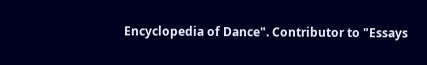Encyclopedia of Dance". Contributor to "Essays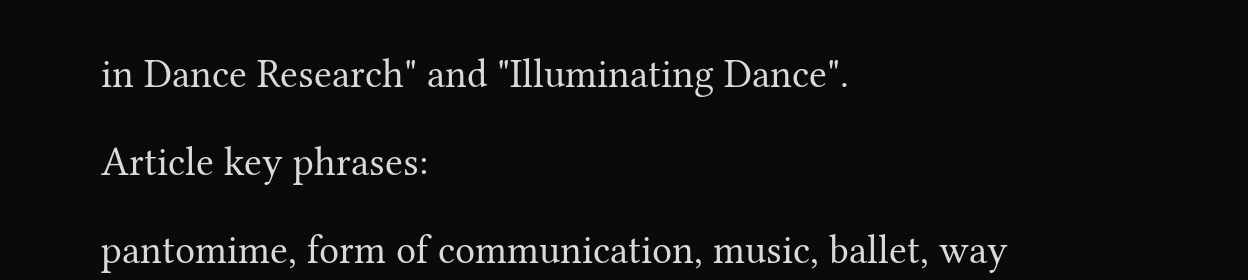in Dance Research" and "Illuminating Dance".

Article key phrases:

pantomime, form of communication, music, ballet, way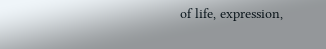of life, expression,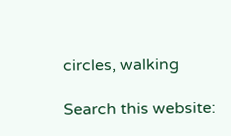circles, walking

Search this website: